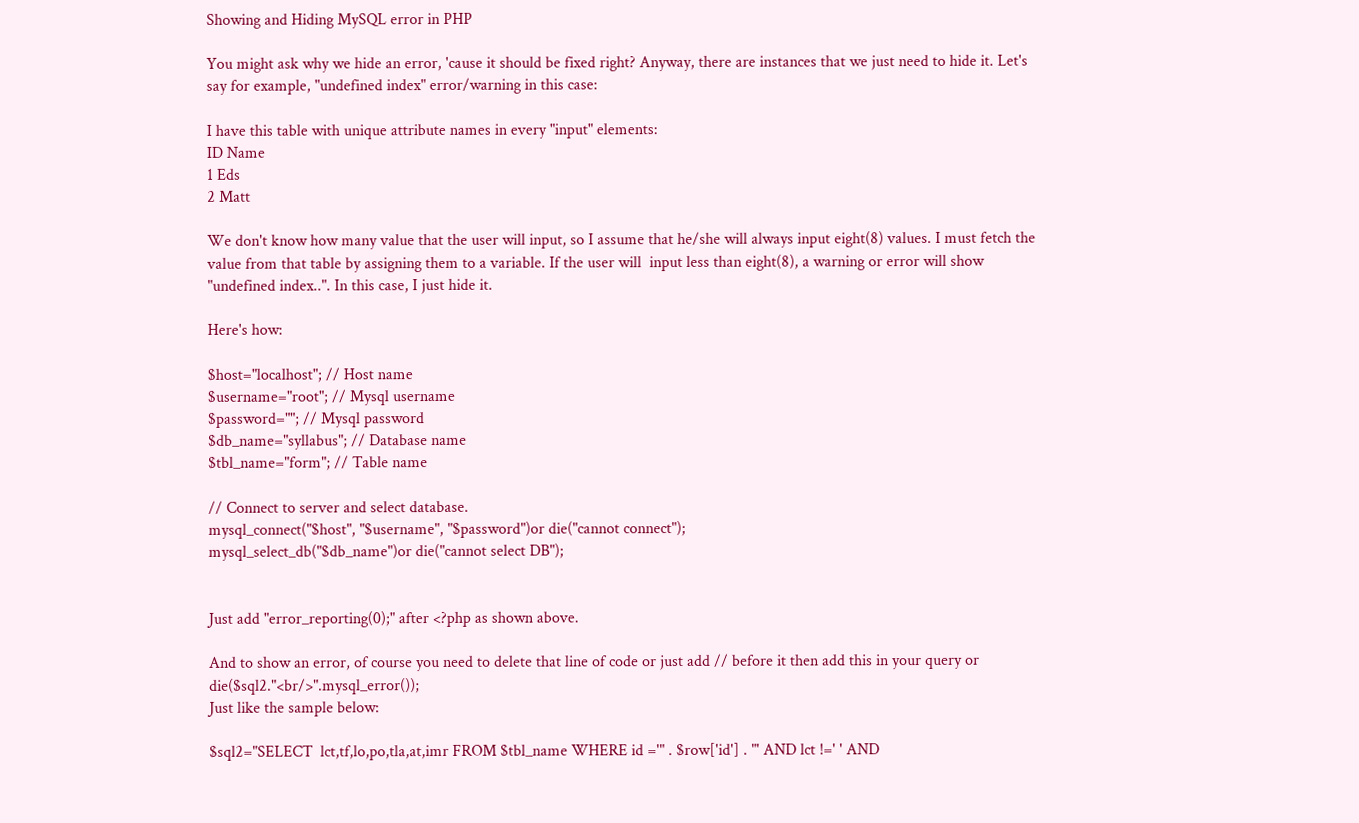Showing and Hiding MySQL error in PHP

You might ask why we hide an error, 'cause it should be fixed right? Anyway, there are instances that we just need to hide it. Let's say for example, "undefined index" error/warning in this case:

I have this table with unique attribute names in every "input" elements:
ID Name
1 Eds
2 Matt

We don't know how many value that the user will input, so I assume that he/she will always input eight(8) values. I must fetch the value from that table by assigning them to a variable. If the user will  input less than eight(8), a warning or error will show "undefined index..". In this case, I just hide it.

Here's how:

$host="localhost"; // Host name
$username="root"; // Mysql username
$password=""; // Mysql password
$db_name="syllabus"; // Database name
$tbl_name="form"; // Table name

// Connect to server and select database.
mysql_connect("$host", "$username", "$password")or die("cannot connect");
mysql_select_db("$db_name")or die("cannot select DB");


Just add "error_reporting(0);" after <?php as shown above.

And to show an error, of course you need to delete that line of code or just add // before it then add this in your query or die($sql2."<br/>".mysql_error());
Just like the sample below:

$sql2="SELECT  lct,tf,lo,po,tla,at,imr FROM $tbl_name WHERE id ='" . $row['id'] . "' AND lct !=' ' AND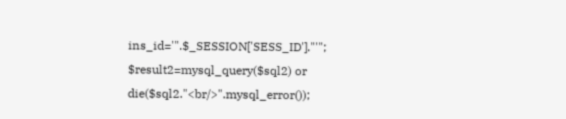ins_id='".$_SESSION['SESS_ID']."'";
$result2=mysql_query($sql2) or die($sql2."<br/>".mysql_error());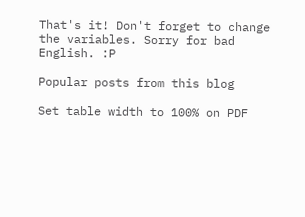That's it! Don't forget to change the variables. Sorry for bad English. :P

Popular posts from this blog

Set table width to 100% on PDF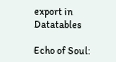export in Datatables

Echo of Soul: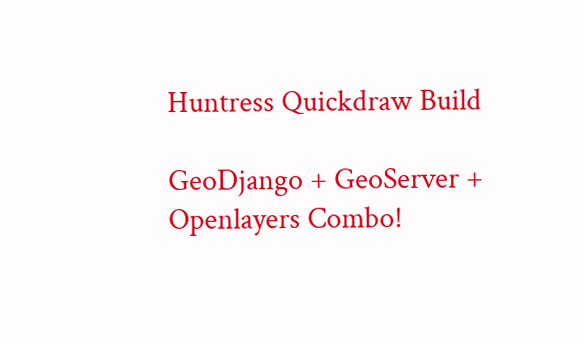Huntress Quickdraw Build

GeoDjango + GeoServer + Openlayers Combo!